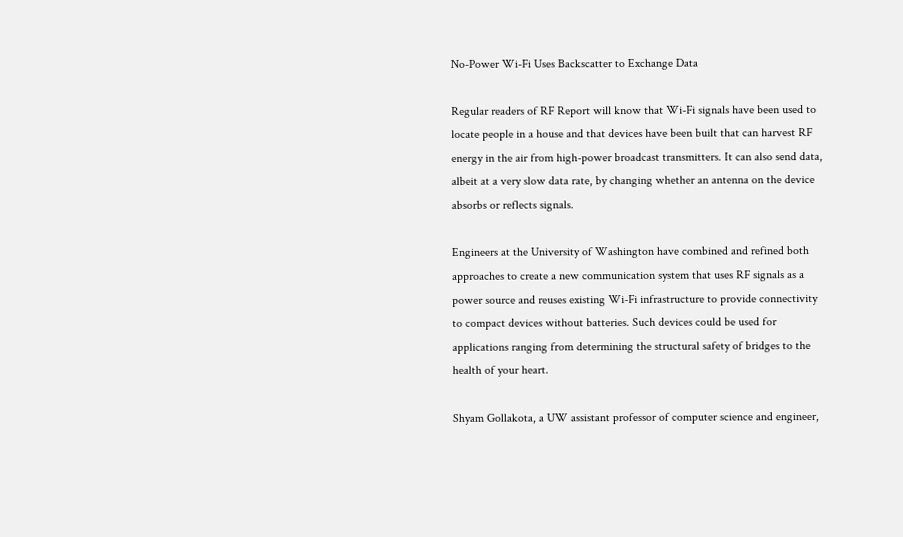No-Power Wi-Fi Uses Backscatter to Exchange Data

Regular readers of RF Report will know that Wi-Fi signals have been used to locate people in a house and that devices have been built that can harvest RF energy in the air from high-power broadcast transmitters. It can also send data, albeit at a very slow data rate, by changing whether an antenna on the device absorbs or reflects signals.

Engineers at the University of Washington have combined and refined both approaches to create a new communication system that uses RF signals as a power source and reuses existing Wi-Fi infrastructure to provide connectivity to compact devices without batteries. Such devices could be used for applications ranging from determining the structural safety of bridges to the health of your heart.

Shyam Gollakota, a UW assistant professor of computer science and engineer,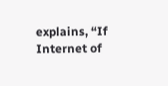explains, “If Internet of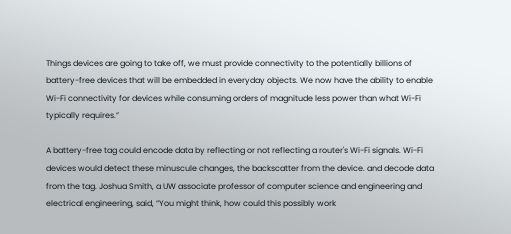Things devices are going to take off, we must provide connectivity to the potentially billions of battery-free devices that will be embedded in everyday objects. We now have the ability to enable Wi-Fi connectivity for devices while consuming orders of magnitude less power than what Wi-Fi typically requires.”

A battery-free tag could encode data by reflecting or not reflecting a router's Wi-Fi signals. Wi-Fi devices would detect these minuscule changes, the backscatter from the device. and decode data from the tag. Joshua Smith, a UW associate professor of computer science and engineering and electrical engineering, said, “You might think, how could this possibly work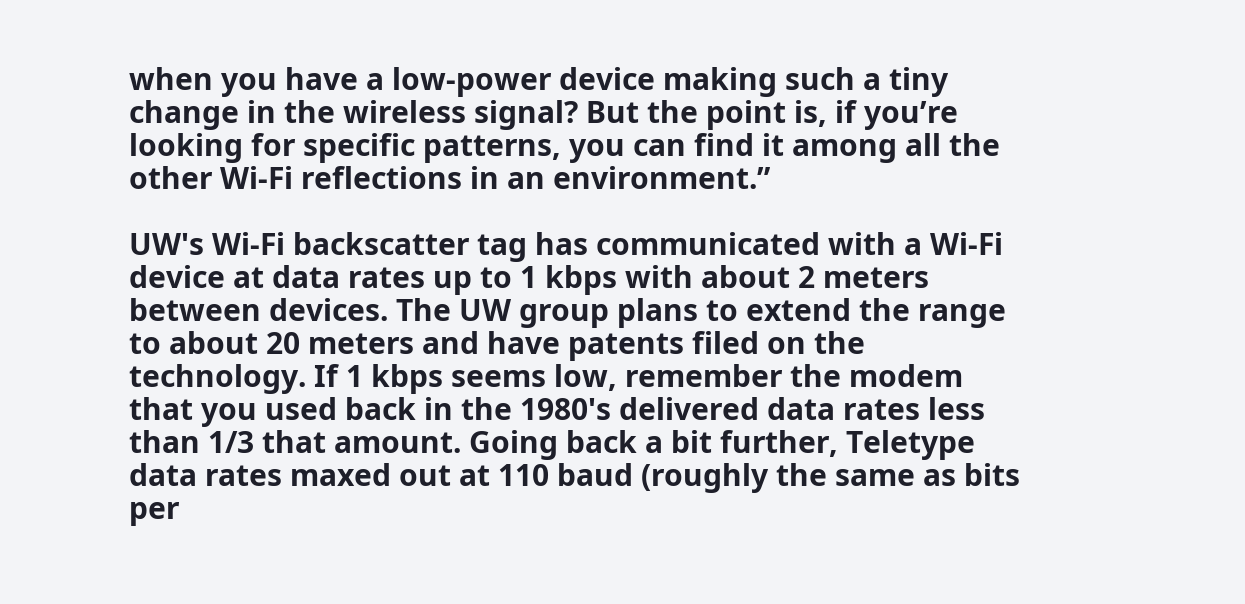when you have a low-power device making such a tiny change in the wireless signal? But the point is, if you’re looking for specific patterns, you can find it among all the other Wi-Fi reflections in an environment.”

UW's Wi-Fi backscatter tag has communicated with a Wi-Fi device at data rates up to 1 kbps with about 2 meters between devices. The UW group plans to extend the range to about 20 meters and have patents filed on the technology. If 1 kbps seems low, remember the modem that you used back in the 1980's delivered data rates less than 1/3 that amount. Going back a bit further, Teletype data rates maxed out at 110 baud (roughly the same as bits per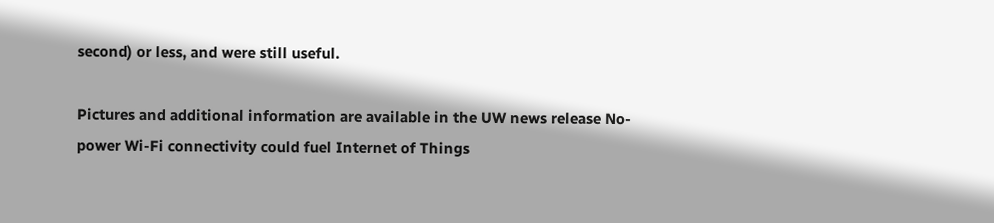second) or less, and were still useful.

Pictures and additional information are available in the UW news release No-power Wi-Fi connectivity could fuel Internet of Things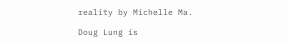reality by Michelle Ma.

Doug Lung is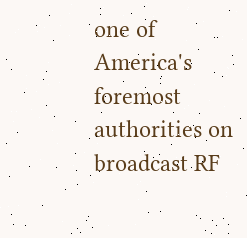one of America's foremost authorities on broadcast RF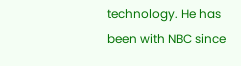technology. He has been with NBC since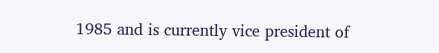1985 and is currently vice president of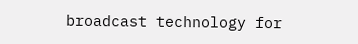broadcast technology for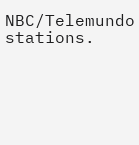NBC/Telemundo stations.